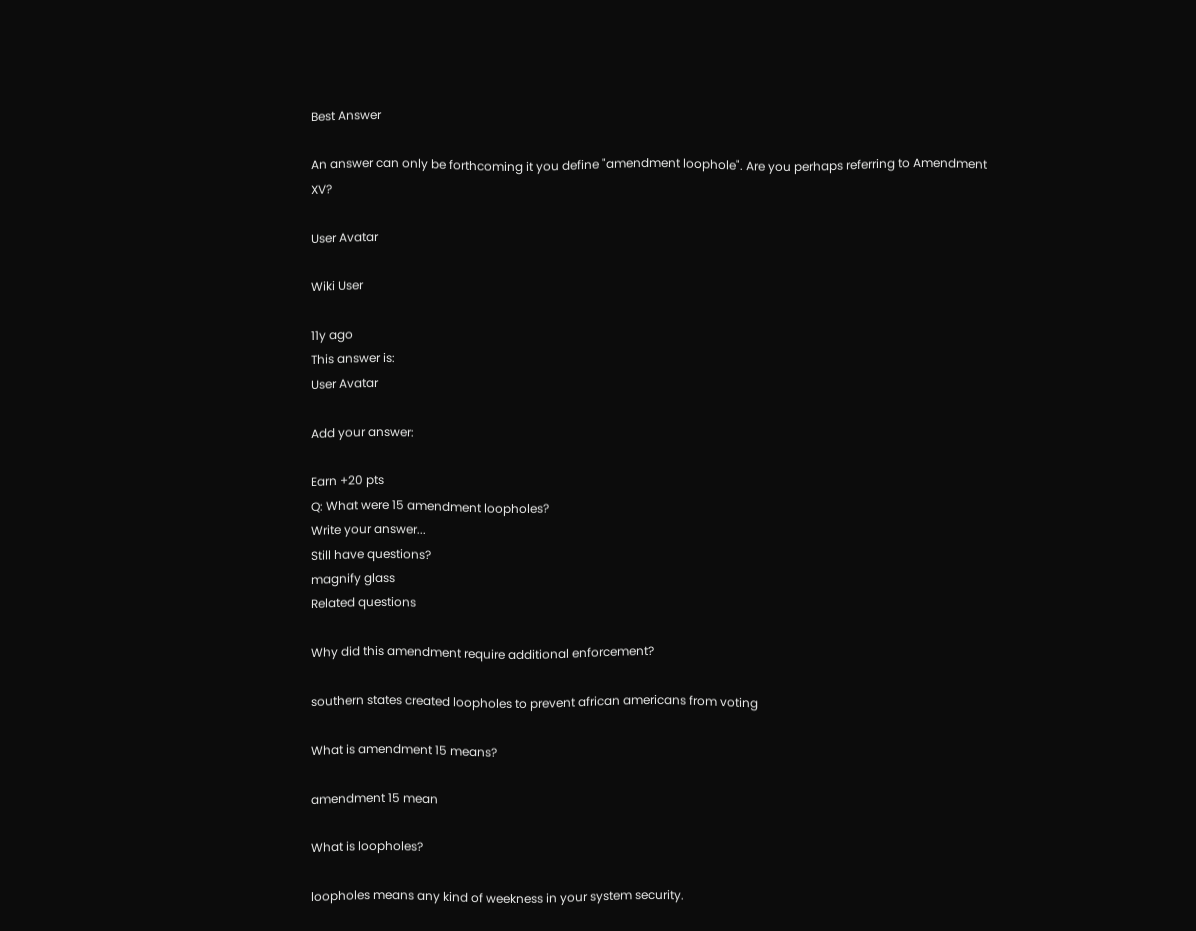Best Answer

An answer can only be forthcoming it you define "amendment loophole". Are you perhaps referring to Amendment XV?

User Avatar

Wiki User

11y ago
This answer is:
User Avatar

Add your answer:

Earn +20 pts
Q: What were 15 amendment loopholes?
Write your answer...
Still have questions?
magnify glass
Related questions

Why did this amendment require additional enforcement?

southern states created loopholes to prevent african americans from voting

What is amendment 15 means?

amendment 15 mean

What is loopholes?

loopholes means any kind of weekness in your system security.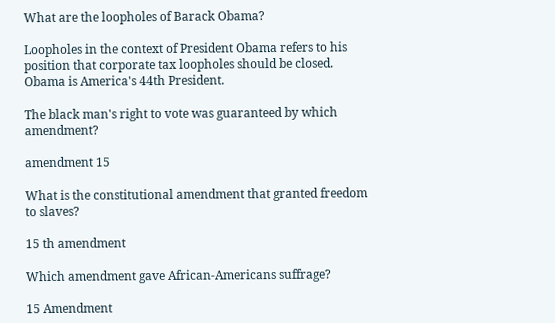What are the loopholes of Barack Obama?

Loopholes in the context of President Obama refers to his position that corporate tax loopholes should be closed. Obama is America's 44th President.

The black man's right to vote was guaranteed by which amendment?

amendment 15

What is the constitutional amendment that granted freedom to slaves?

15 th amendment

Which amendment gave African-Americans suffrage?

15 Amendment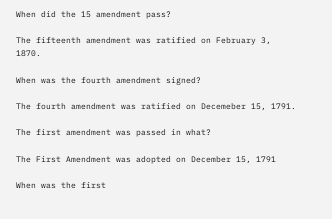When did the 15 amendment pass?

The fifteenth amendment was ratified on February 3, 1870.

When was the fourth amendment signed?

The fourth amendment was ratified on Decemeber 15, 1791.

The first amendment was passed in what?

The First Amendment was adopted on December 15, 1791

When was the first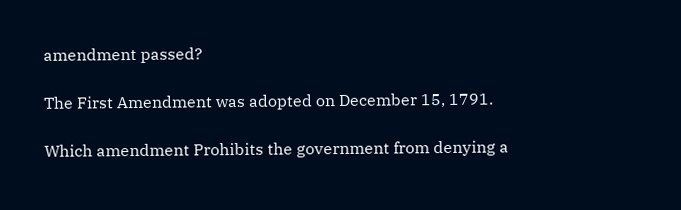amendment passed?

The First Amendment was adopted on December 15, 1791.

Which amendment Prohibits the government from denying a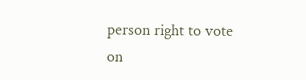person right to vote on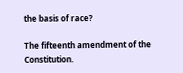the basis of race?

The fifteenth amendment of the Constitution.